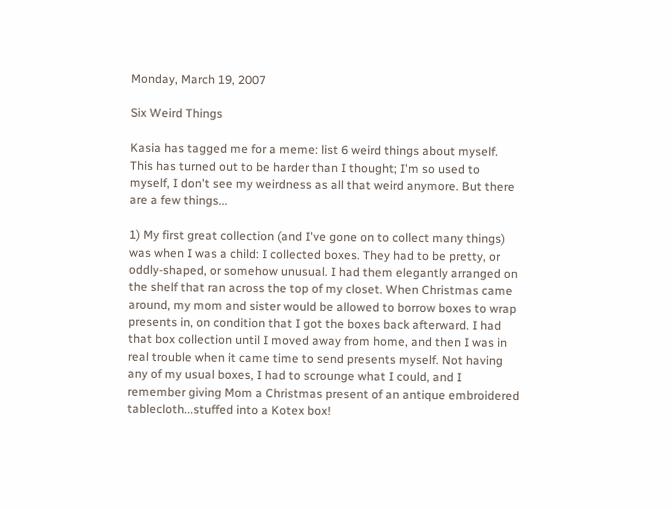Monday, March 19, 2007

Six Weird Things

Kasia has tagged me for a meme: list 6 weird things about myself. This has turned out to be harder than I thought; I'm so used to myself, I don't see my weirdness as all that weird anymore. But there are a few things...

1) My first great collection (and I've gone on to collect many things) was when I was a child: I collected boxes. They had to be pretty, or oddly-shaped, or somehow unusual. I had them elegantly arranged on the shelf that ran across the top of my closet. When Christmas came around, my mom and sister would be allowed to borrow boxes to wrap presents in, on condition that I got the boxes back afterward. I had that box collection until I moved away from home, and then I was in real trouble when it came time to send presents myself. Not having any of my usual boxes, I had to scrounge what I could, and I remember giving Mom a Christmas present of an antique embroidered tablecloth...stuffed into a Kotex box!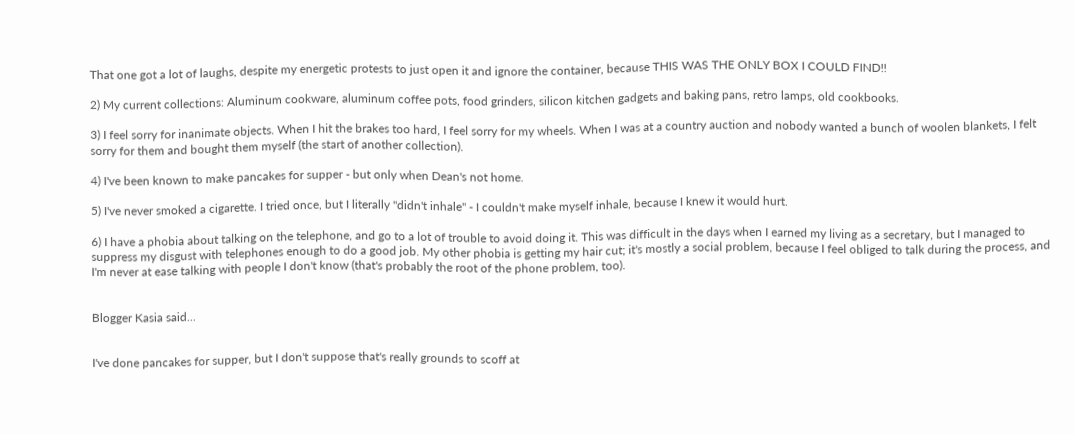That one got a lot of laughs, despite my energetic protests to just open it and ignore the container, because THIS WAS THE ONLY BOX I COULD FIND!!

2) My current collections: Aluminum cookware, aluminum coffee pots, food grinders, silicon kitchen gadgets and baking pans, retro lamps, old cookbooks.

3) I feel sorry for inanimate objects. When I hit the brakes too hard, I feel sorry for my wheels. When I was at a country auction and nobody wanted a bunch of woolen blankets, I felt sorry for them and bought them myself (the start of another collection).

4) I've been known to make pancakes for supper - but only when Dean's not home.

5) I've never smoked a cigarette. I tried once, but I literally "didn't inhale" - I couldn't make myself inhale, because I knew it would hurt.

6) I have a phobia about talking on the telephone, and go to a lot of trouble to avoid doing it. This was difficult in the days when I earned my living as a secretary, but I managed to suppress my disgust with telephones enough to do a good job. My other phobia is getting my hair cut; it's mostly a social problem, because I feel obliged to talk during the process, and I'm never at ease talking with people I don't know (that's probably the root of the phone problem, too).


Blogger Kasia said...


I've done pancakes for supper, but I don't suppose that's really grounds to scoff at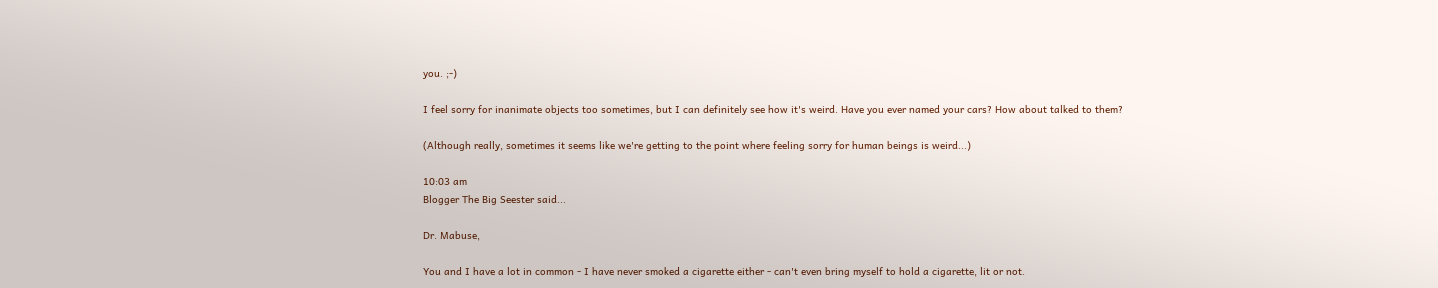you. ;-)

I feel sorry for inanimate objects too sometimes, but I can definitely see how it's weird. Have you ever named your cars? How about talked to them?

(Although really, sometimes it seems like we're getting to the point where feeling sorry for human beings is weird...)

10:03 am
Blogger The Big Seester said...

Dr. Mabuse,

You and I have a lot in common - I have never smoked a cigarette either - can't even bring myself to hold a cigarette, lit or not.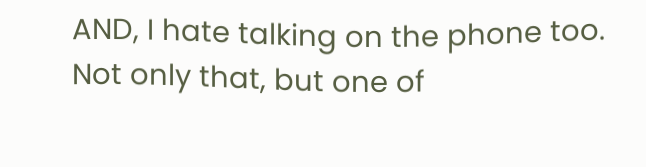AND, I hate talking on the phone too. Not only that, but one of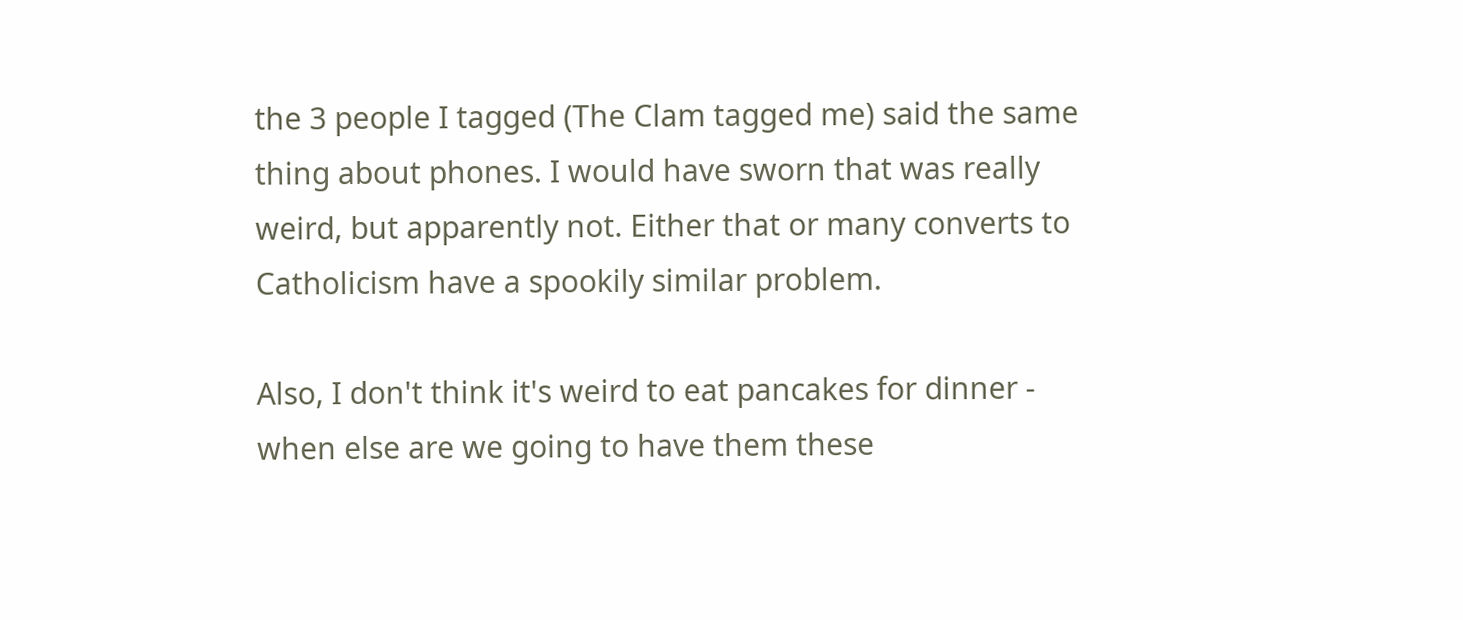the 3 people I tagged (The Clam tagged me) said the same thing about phones. I would have sworn that was really weird, but apparently not. Either that or many converts to Catholicism have a spookily similar problem.

Also, I don't think it's weird to eat pancakes for dinner - when else are we going to have them these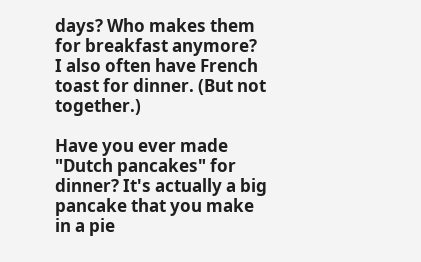days? Who makes them for breakfast anymore? I also often have French toast for dinner. (But not together.)

Have you ever made "Dutch pancakes" for dinner? It's actually a big pancake that you make in a pie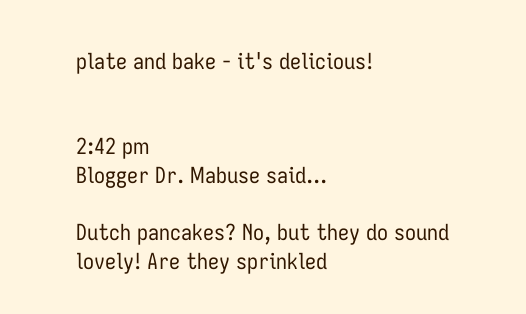plate and bake - it's delicious!


2:42 pm
Blogger Dr. Mabuse said...

Dutch pancakes? No, but they do sound lovely! Are they sprinkled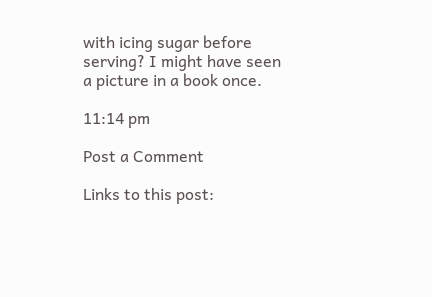with icing sugar before serving? I might have seen a picture in a book once.

11:14 pm

Post a Comment

Links to this post: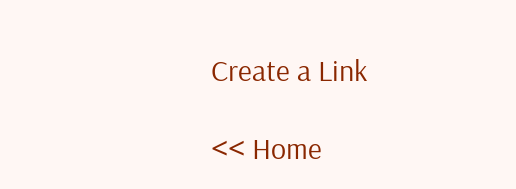Create a Link

<< Home